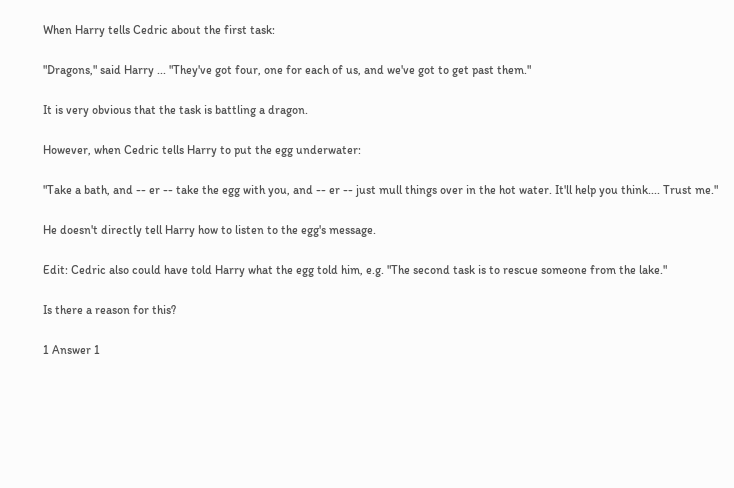When Harry tells Cedric about the first task:

"Dragons," said Harry ... "They've got four, one for each of us, and we've got to get past them."

It is very obvious that the task is battling a dragon.

However, when Cedric tells Harry to put the egg underwater:

"Take a bath, and -- er -- take the egg with you, and -- er -- just mull things over in the hot water. It'll help you think.... Trust me."

He doesn't directly tell Harry how to listen to the egg's message.

Edit: Cedric also could have told Harry what the egg told him, e.g. "The second task is to rescue someone from the lake."

Is there a reason for this?

1 Answer 1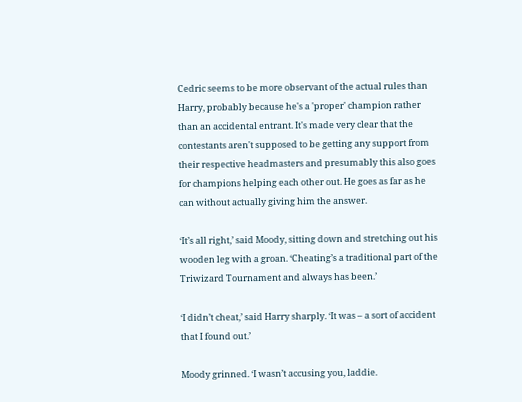Cedric seems to be more observant of the actual rules than Harry, probably because he's a 'proper' champion rather than an accidental entrant. It's made very clear that the contestants aren't supposed to be getting any support from their respective headmasters and presumably this also goes for champions helping each other out. He goes as far as he can without actually giving him the answer.

‘It’s all right,’ said Moody, sitting down and stretching out his wooden leg with a groan. ‘Cheating’s a traditional part of the Triwizard Tournament and always has been.’

‘I didn’t cheat,’ said Harry sharply. ‘It was – a sort of accident that I found out.’

Moody grinned. ‘I wasn’t accusing you, laddie.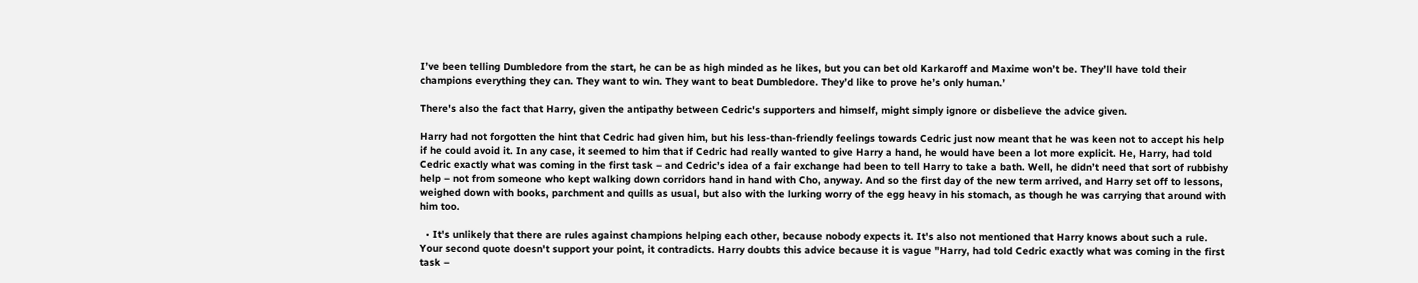I’ve been telling Dumbledore from the start, he can be as high minded as he likes, but you can bet old Karkaroff and Maxime won’t be. They’ll have told their champions everything they can. They want to win. They want to beat Dumbledore. They’d like to prove he’s only human.’

There's also the fact that Harry, given the antipathy between Cedric's supporters and himself, might simply ignore or disbelieve the advice given.

Harry had not forgotten the hint that Cedric had given him, but his less-than-friendly feelings towards Cedric just now meant that he was keen not to accept his help if he could avoid it. In any case, it seemed to him that if Cedric had really wanted to give Harry a hand, he would have been a lot more explicit. He, Harry, had told Cedric exactly what was coming in the first task – and Cedric’s idea of a fair exchange had been to tell Harry to take a bath. Well, he didn’t need that sort of rubbishy help – not from someone who kept walking down corridors hand in hand with Cho, anyway. And so the first day of the new term arrived, and Harry set off to lessons, weighed down with books, parchment and quills as usual, but also with the lurking worry of the egg heavy in his stomach, as though he was carrying that around with him too.

  • It's unlikely that there are rules against champions helping each other, because nobody expects it. It's also not mentioned that Harry knows about such a rule. Your second quote doesn't support your point, it contradicts. Harry doubts this advice because it is vague "Harry, had told Cedric exactly what was coming in the first task –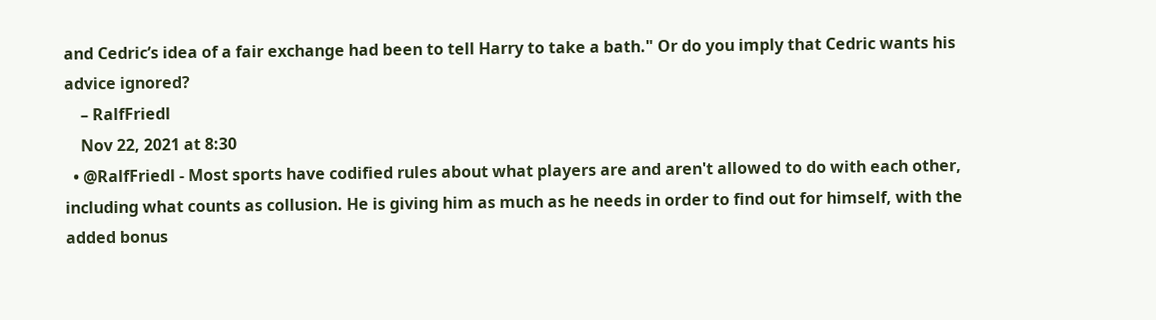and Cedric’s idea of a fair exchange had been to tell Harry to take a bath." Or do you imply that Cedric wants his advice ignored?
    – RalfFriedl
    Nov 22, 2021 at 8:30
  • @RalfFriedl - Most sports have codified rules about what players are and aren't allowed to do with each other, including what counts as collusion. He is giving him as much as he needs in order to find out for himself, with the added bonus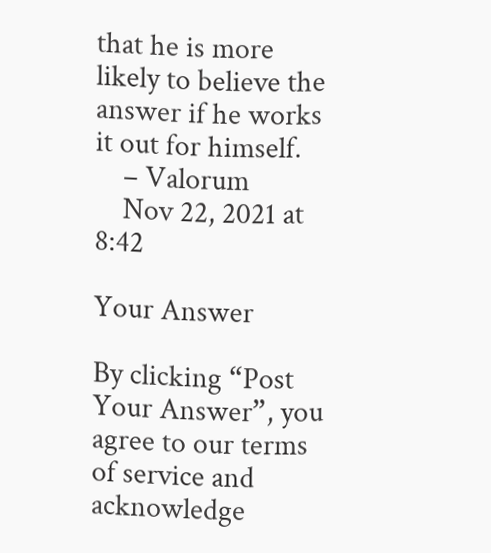that he is more likely to believe the answer if he works it out for himself.
    – Valorum
    Nov 22, 2021 at 8:42

Your Answer

By clicking “Post Your Answer”, you agree to our terms of service and acknowledge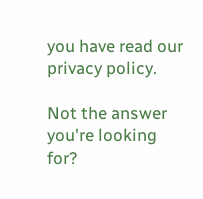you have read our privacy policy.

Not the answer you're looking for?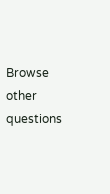Browse other questions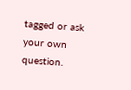tagged or ask your own question.